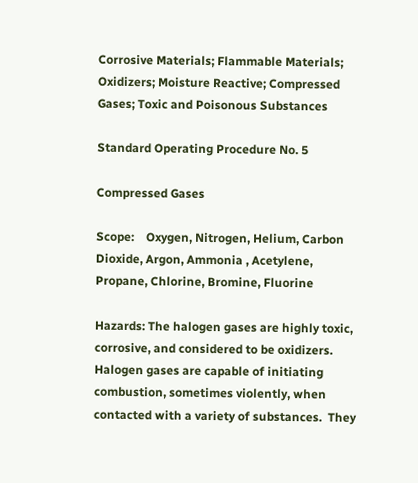Corrosive Materials; Flammable Materials; Oxidizers; Moisture Reactive; Compressed Gases; Toxic and Poisonous Substances

Standard Operating Procedure No. 5

Compressed Gases

Scope:    Oxygen, Nitrogen, Helium, Carbon Dioxide, Argon, Ammonia , Acetylene, Propane, Chlorine, Bromine, Fluorine

Hazards: The halogen gases are highly toxic, corrosive, and considered to be oxidizers.  Halogen gases are capable of initiating combustion, sometimes violently, when contacted with a variety of substances.  They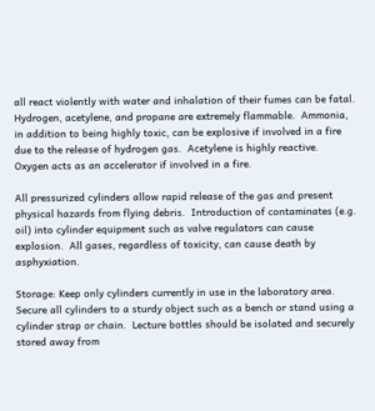all react violently with water and inhalation of their fumes can be fatal.  Hydrogen, acetylene, and propane are extremely flammable.  Ammonia, in addition to being highly toxic, can be explosive if involved in a fire due to the release of hydrogen gas.  Acetylene is highly reactive.  Oxygen acts as an accelerator if involved in a fire.

All pressurized cylinders allow rapid release of the gas and present physical hazards from flying debris.  Introduction of contaminates (e.g. oil) into cylinder equipment such as valve regulators can cause explosion.  All gases, regardless of toxicity, can cause death by asphyxiation.

Storage: Keep only cylinders currently in use in the laboratory area.  Secure all cylinders to a sturdy object such as a bench or stand using a cylinder strap or chain.  Lecture bottles should be isolated and securely stored away from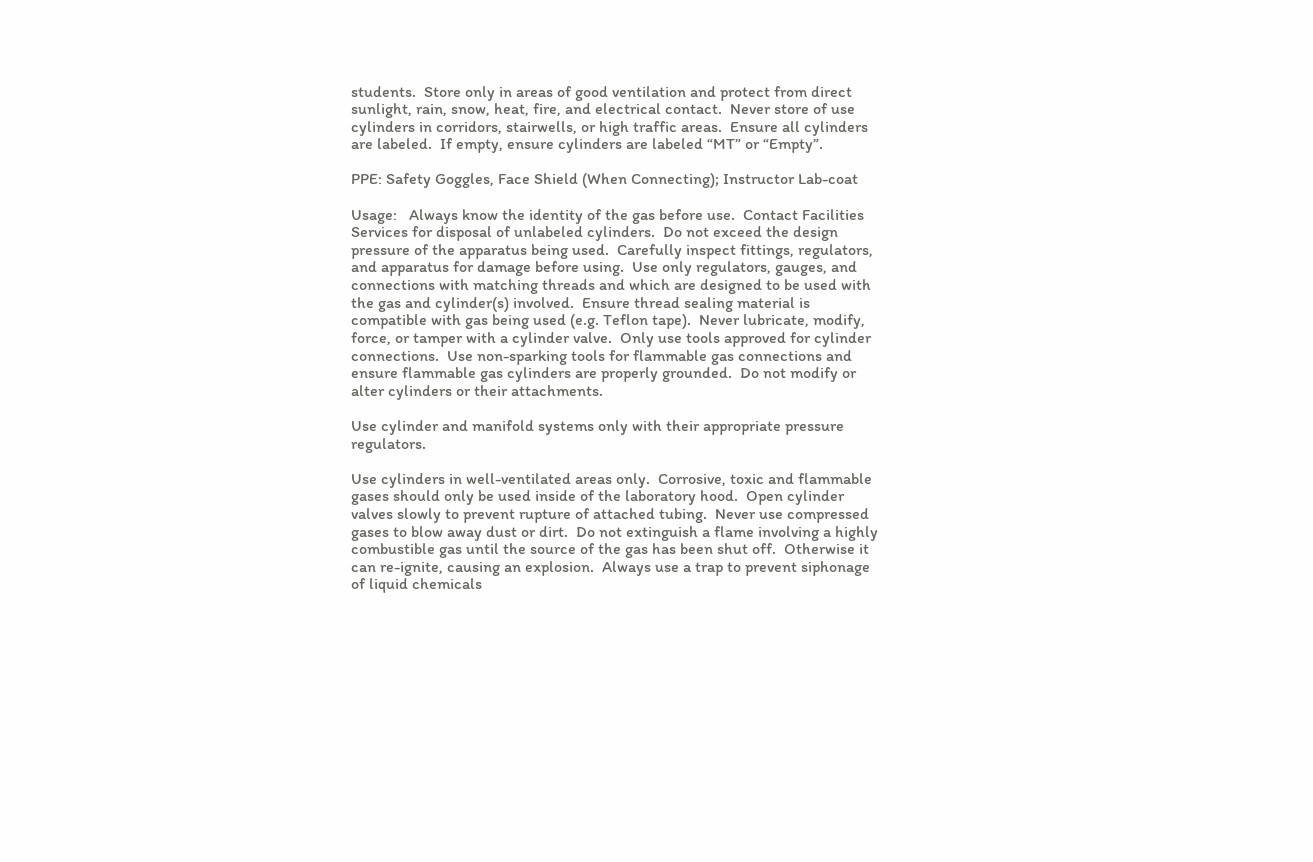students.  Store only in areas of good ventilation and protect from direct sunlight, rain, snow, heat, fire, and electrical contact.  Never store of use cylinders in corridors, stairwells, or high traffic areas.  Ensure all cylinders are labeled.  If empty, ensure cylinders are labeled “MT” or “Empty”.

PPE: Safety Goggles, Face Shield (When Connecting); Instructor Lab-coat

Usage:   Always know the identity of the gas before use.  Contact Facilities Services for disposal of unlabeled cylinders.  Do not exceed the design pressure of the apparatus being used.  Carefully inspect fittings, regulators, and apparatus for damage before using.  Use only regulators, gauges, and connections with matching threads and which are designed to be used with the gas and cylinder(s) involved.  Ensure thread sealing material is compatible with gas being used (e.g. Teflon tape).  Never lubricate, modify, force, or tamper with a cylinder valve.  Only use tools approved for cylinder connections.  Use non-sparking tools for flammable gas connections and ensure flammable gas cylinders are properly grounded.  Do not modify or alter cylinders or their attachments.

Use cylinder and manifold systems only with their appropriate pressure regulators.

Use cylinders in well-ventilated areas only.  Corrosive, toxic and flammable gases should only be used inside of the laboratory hood.  Open cylinder valves slowly to prevent rupture of attached tubing.  Never use compressed gases to blow away dust or dirt.  Do not extinguish a flame involving a highly combustible gas until the source of the gas has been shut off.  Otherwise it can re-ignite, causing an explosion.  Always use a trap to prevent siphonage of liquid chemicals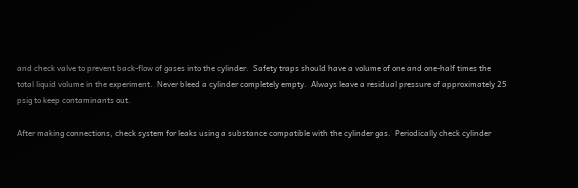and check valve to prevent back-flow of gases into the cylinder.  Safety traps should have a volume of one and one-half times the total liquid volume in the experiment.  Never bleed a cylinder completely empty.  Always leave a residual pressure of approximately 25 psig to keep contaminants out.

After making connections, check system for leaks using a substance compatible with the cylinder gas.  Periodically check cylinder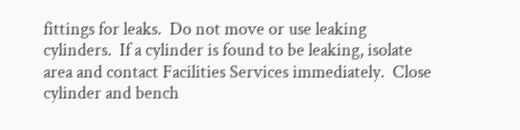fittings for leaks.  Do not move or use leaking cylinders.  If a cylinder is found to be leaking, isolate area and contact Facilities Services immediately.  Close cylinder and bench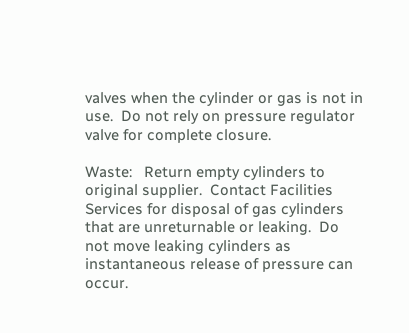valves when the cylinder or gas is not in use.  Do not rely on pressure regulator valve for complete closure.

Waste:   Return empty cylinders to original supplier.  Contact Facilities Services for disposal of gas cylinders that are unreturnable or leaking.  Do not move leaking cylinders as instantaneous release of pressure can occur.